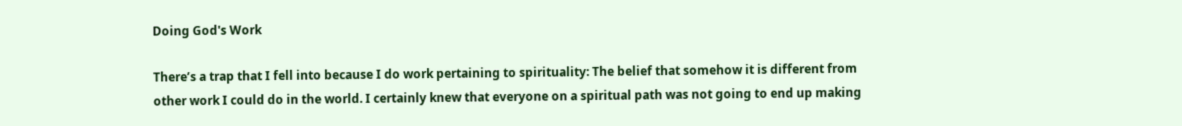Doing God's Work

There’s a trap that I fell into because I do work pertaining to spirituality: The belief that somehow it is different from other work I could do in the world. I certainly knew that everyone on a spiritual path was not going to end up making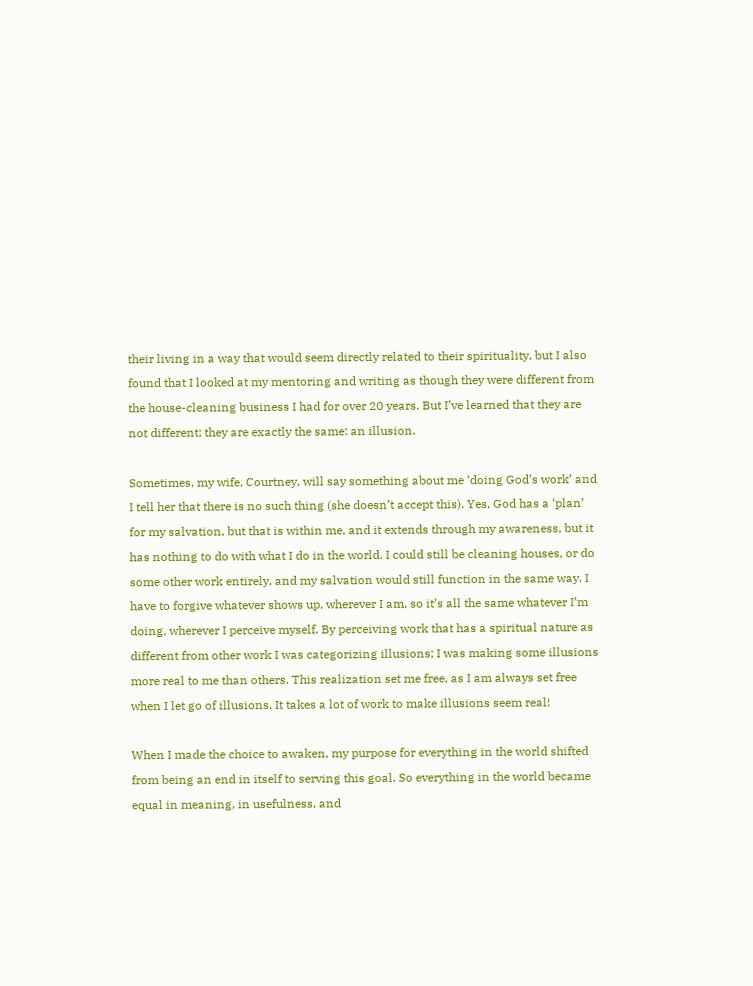their living in a way that would seem directly related to their spirituality, but I also found that I looked at my mentoring and writing as though they were different from the house-cleaning business I had for over 20 years. But I’ve learned that they are not different; they are exactly the same: an illusion.

Sometimes, my wife, Courtney, will say something about me ‘doing God’s work’ and I tell her that there is no such thing (she doesn’t accept this). Yes, God has a ‘plan’ for my salvation, but that is within me, and it extends through my awareness, but it has nothing to do with what I do in the world. I could still be cleaning houses, or do some other work entirely, and my salvation would still function in the same way. I have to forgive whatever shows up, wherever I am, so it’s all the same whatever I’m doing, wherever I perceive myself. By perceiving work that has a spiritual nature as different from other work I was categorizing illusions; I was making some illusions more real to me than others. This realization set me free, as I am always set free when I let go of illusions. It takes a lot of work to make illusions seem real!

When I made the choice to awaken, my purpose for everything in the world shifted from being an end in itself to serving this goal. So everything in the world became equal in meaning, in usefulness, and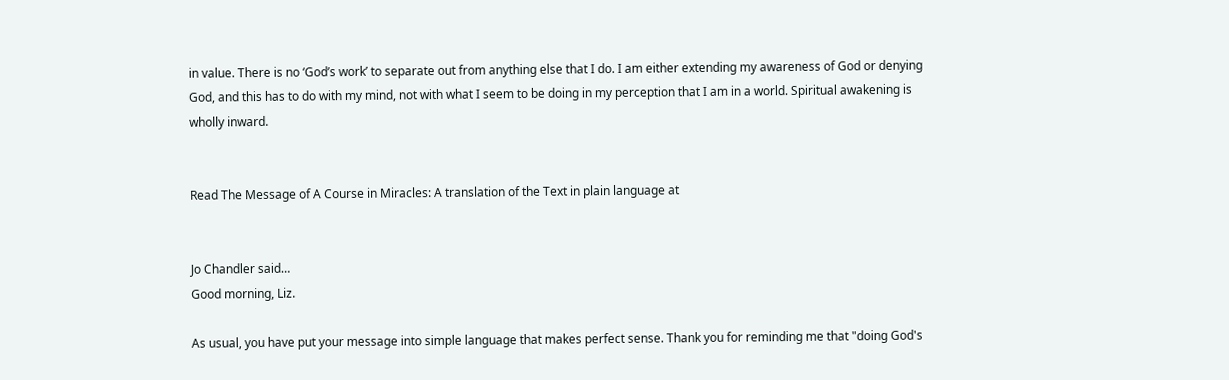in value. There is no ‘God’s work’ to separate out from anything else that I do. I am either extending my awareness of God or denying God, and this has to do with my mind, not with what I seem to be doing in my perception that I am in a world. Spiritual awakening is wholly inward.


Read The Message of A Course in Miracles: A translation of the Text in plain language at


Jo Chandler said…
Good morning, Liz.

As usual, you have put your message into simple language that makes perfect sense. Thank you for reminding me that "doing God's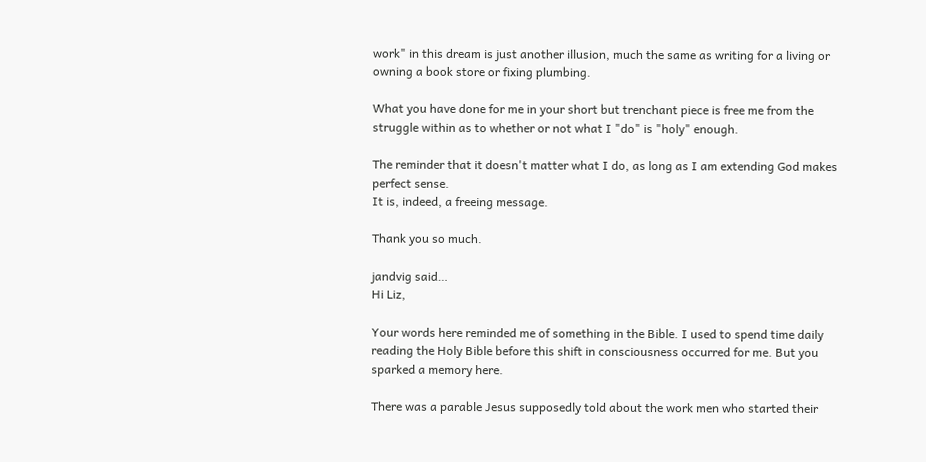work" in this dream is just another illusion, much the same as writing for a living or owning a book store or fixing plumbing.

What you have done for me in your short but trenchant piece is free me from the struggle within as to whether or not what I "do" is "holy" enough.

The reminder that it doesn't matter what I do, as long as I am extending God makes perfect sense.
It is, indeed, a freeing message.

Thank you so much.

jandvig said…
Hi Liz,

Your words here reminded me of something in the Bible. I used to spend time daily reading the Holy Bible before this shift in consciousness occurred for me. But you sparked a memory here.

There was a parable Jesus supposedly told about the work men who started their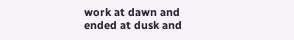work at dawn and ended at dusk and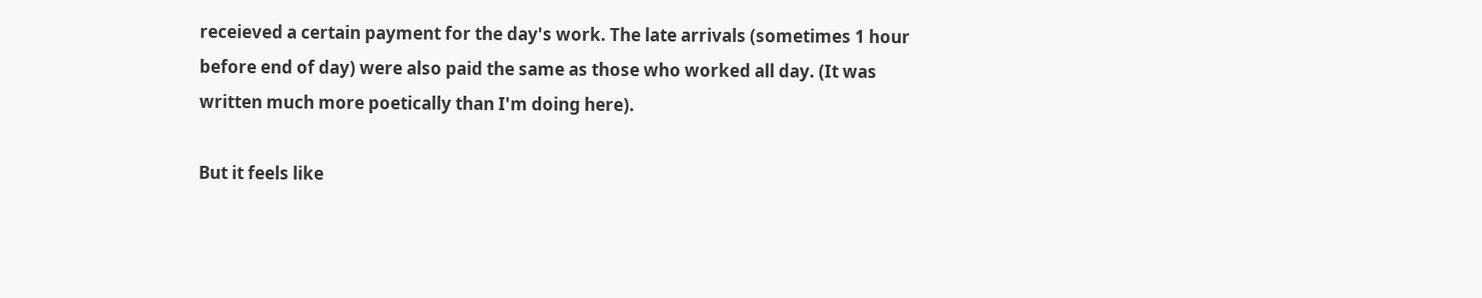receieved a certain payment for the day's work. The late arrivals (sometimes 1 hour before end of day) were also paid the same as those who worked all day. (It was written much more poetically than I'm doing here).

But it feels like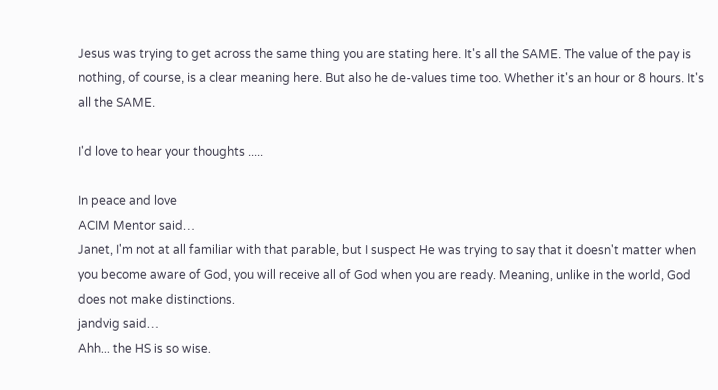Jesus was trying to get across the same thing you are stating here. It's all the SAME. The value of the pay is nothing, of course, is a clear meaning here. But also he de-values time too. Whether it's an hour or 8 hours. It's all the SAME.

I'd love to hear your thoughts .....

In peace and love
ACIM Mentor said…
Janet, I'm not at all familiar with that parable, but I suspect He was trying to say that it doesn't matter when you become aware of God, you will receive all of God when you are ready. Meaning, unlike in the world, God does not make distinctions.
jandvig said…
Ahh... the HS is so wise.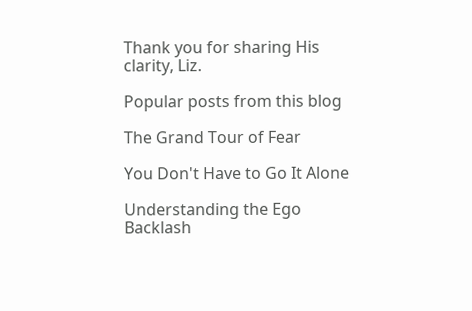Thank you for sharing His clarity, Liz.

Popular posts from this blog

The Grand Tour of Fear

You Don't Have to Go It Alone

Understanding the Ego Backlash